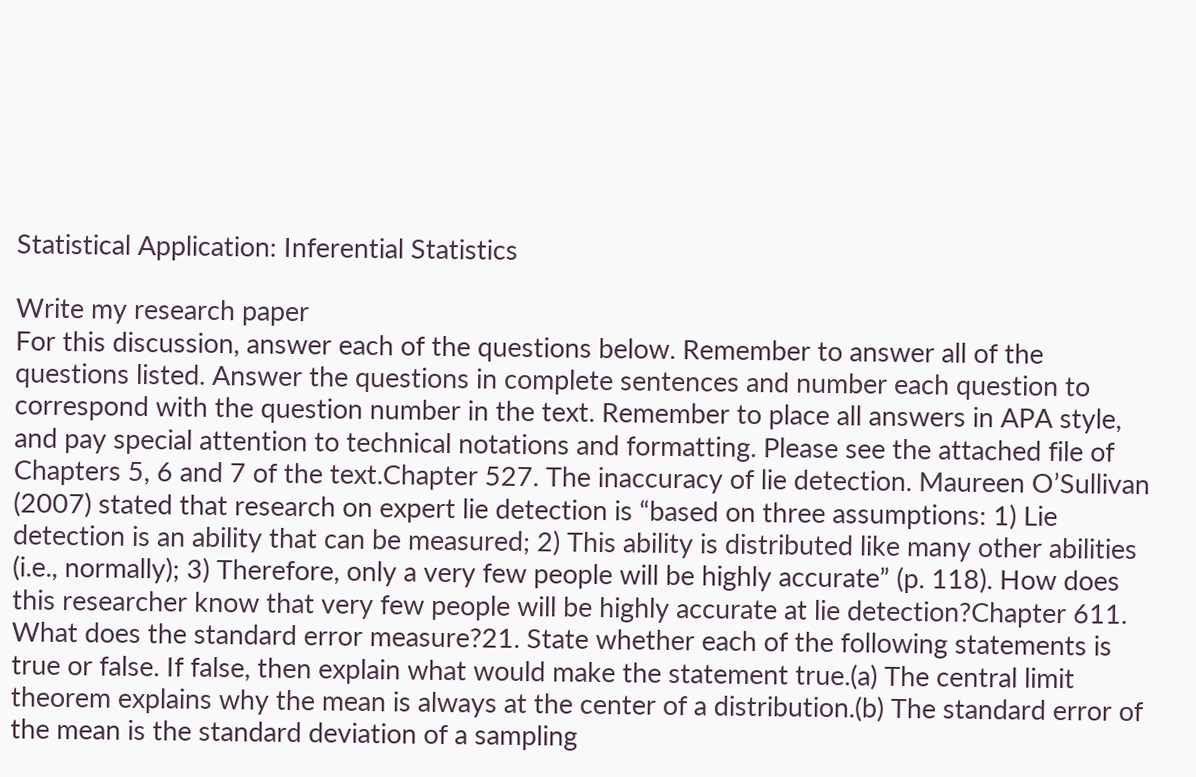Statistical Application: Inferential Statistics

Write my research paper
For this discussion, answer each of the questions below. Remember to answer all of the questions listed. Answer the questions in complete sentences and number each question to correspond with the question number in the text. Remember to place all answers in APA style, and pay special attention to technical notations and formatting. Please see the attached file of Chapters 5, 6 and 7 of the text.Chapter 527. The inaccuracy of lie detection. Maureen O’Sullivan (2007) stated that research on expert lie detection is “based on three assumptions: 1) Lie detection is an ability that can be measured; 2) This ability is distributed like many other abilities (i.e., normally); 3) Therefore, only a very few people will be highly accurate” (p. 118). How does this researcher know that very few people will be highly accurate at lie detection?Chapter 611. What does the standard error measure?21. State whether each of the following statements is true or false. If false, then explain what would make the statement true.(a) The central limit theorem explains why the mean is always at the center of a distribution.(b) The standard error of the mean is the standard deviation of a sampling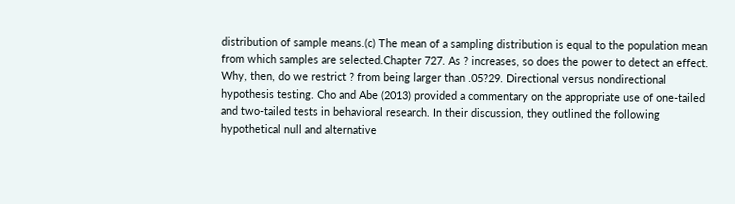distribution of sample means.(c) The mean of a sampling distribution is equal to the population mean from which samples are selected.Chapter 727. As ? increases, so does the power to detect an effect. Why, then, do we restrict ? from being larger than .05?29. Directional versus nondirectional hypothesis testing. Cho and Abe (2013) provided a commentary on the appropriate use of one-tailed and two-tailed tests in behavioral research. In their discussion, they outlined the following hypothetical null and alternative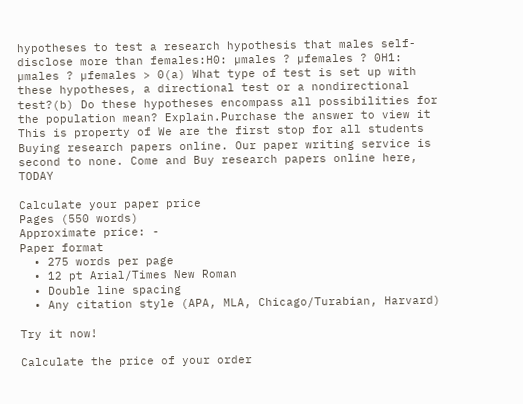hypotheses to test a research hypothesis that males self-disclose more than females:H0: µmales ? µfemales ? 0H1: µmales ? µfemales > 0(a) What type of test is set up with these hypotheses, a directional test or a nondirectional test?(b) Do these hypotheses encompass all possibilities for the population mean? Explain.Purchase the answer to view it
This is property of We are the first stop for all students Buying research papers online. Our paper writing service is second to none. Come and Buy research papers online here, TODAY

Calculate your paper price
Pages (550 words)
Approximate price: -
Paper format
  • 275 words per page
  • 12 pt Arial/Times New Roman
  • Double line spacing
  • Any citation style (APA, MLA, Chicago/Turabian, Harvard)

Try it now!

Calculate the price of your order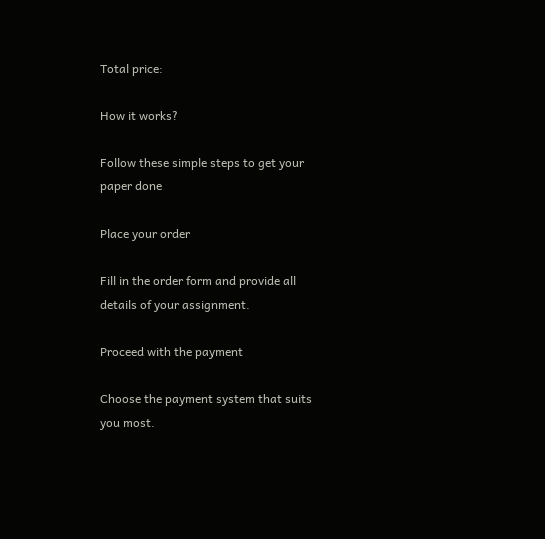Total price:

How it works?

Follow these simple steps to get your paper done

Place your order

Fill in the order form and provide all details of your assignment.

Proceed with the payment

Choose the payment system that suits you most.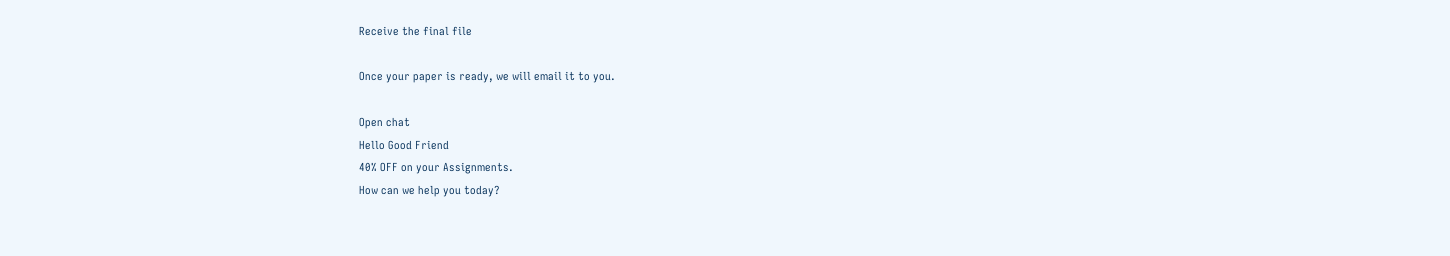Receive the final file

Once your paper is ready, we will email it to you.

Open chat
Hello Good Friend
40% OFF on your Assignments.
How can we help you today?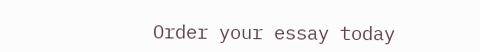Order your essay today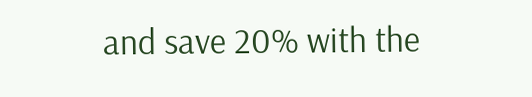and save 20% with the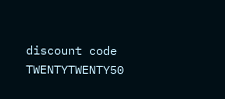discount code TWENTYTWENTY50